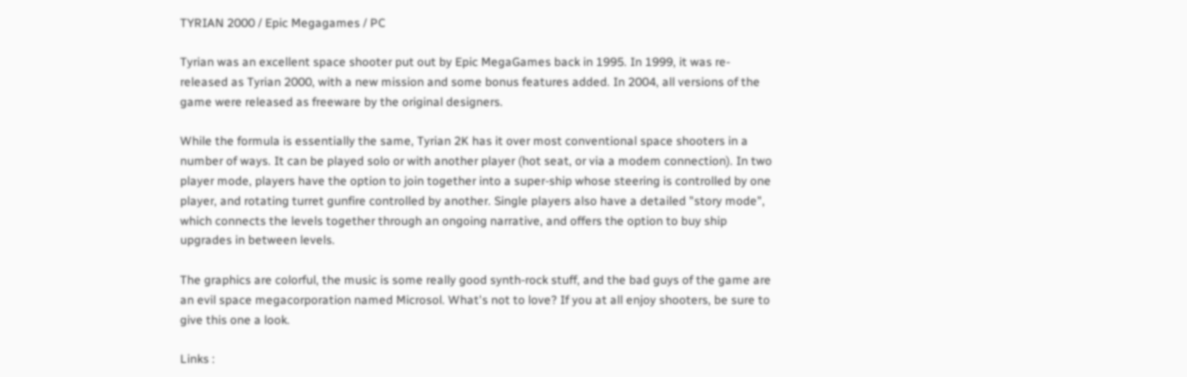TYRIAN 2000 / Epic Megagames / PC

Tyrian was an excellent space shooter put out by Epic MegaGames back in 1995. In 1999, it was re-released as Tyrian 2000, with a new mission and some bonus features added. In 2004, all versions of the game were released as freeware by the original designers.

While the formula is essentially the same, Tyrian 2K has it over most conventional space shooters in a number of ways. It can be played solo or with another player (hot seat, or via a modem connection). In two player mode, players have the option to join together into a super-ship whose steering is controlled by one player, and rotating turret gunfire controlled by another. Single players also have a detailed "story mode", which connects the levels together through an ongoing narrative, and offers the option to buy ship upgrades in between levels.

The graphics are colorful, the music is some really good synth-rock stuff, and the bad guys of the game are an evil space megacorporation named Microsol. What's not to love? If you at all enjoy shooters, be sure to give this one a look.

Links :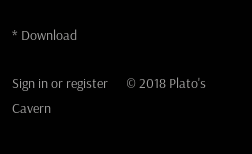* Download

Sign in or register      © 2018 Plato's Cavern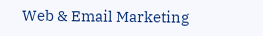Web & Email Marketing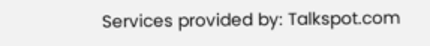Services provided by: Talkspot.com